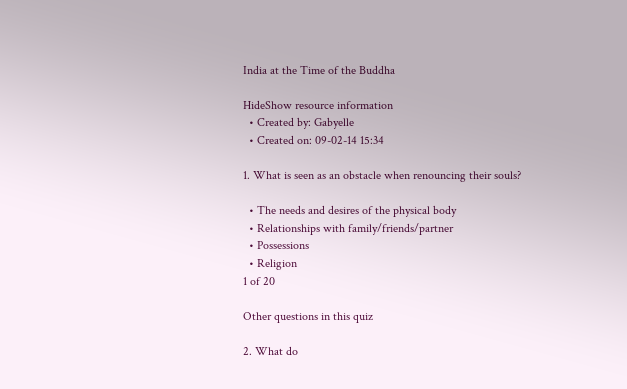India at the Time of the Buddha

HideShow resource information
  • Created by: Gabyelle
  • Created on: 09-02-14 15:34

1. What is seen as an obstacle when renouncing their souls?

  • The needs and desires of the physical body
  • Relationships with family/friends/partner
  • Possessions
  • Religion
1 of 20

Other questions in this quiz

2. What do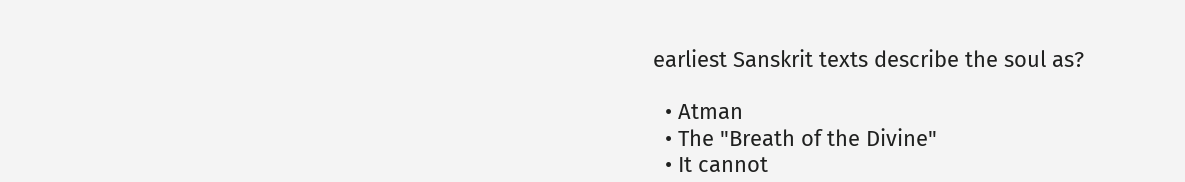earliest Sanskrit texts describe the soul as?

  • Atman
  • The "Breath of the Divine"
  • It cannot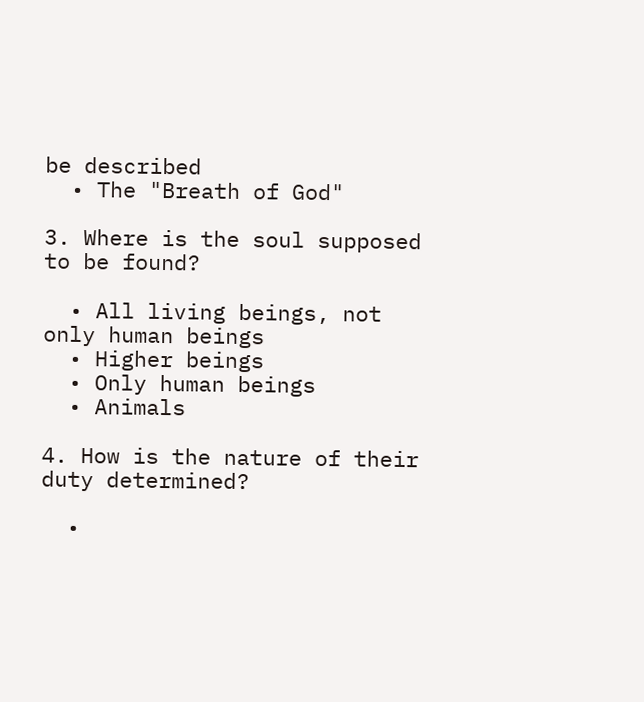be described
  • The "Breath of God"

3. Where is the soul supposed to be found?

  • All living beings, not only human beings
  • Higher beings
  • Only human beings
  • Animals

4. How is the nature of their duty determined?

  •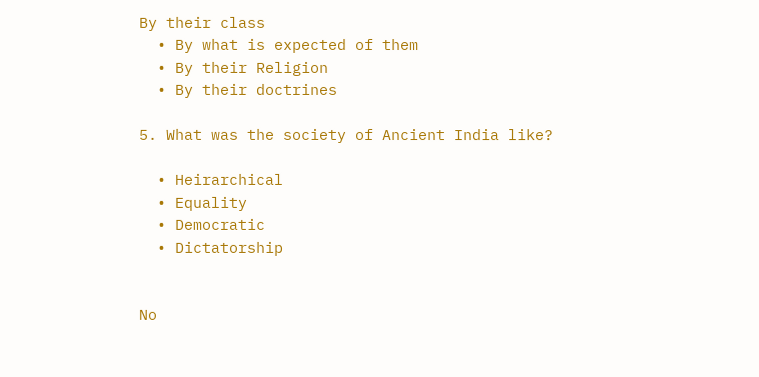By their class
  • By what is expected of them
  • By their Religion
  • By their doctrines

5. What was the society of Ancient India like?

  • Heirarchical
  • Equality
  • Democratic
  • Dictatorship


No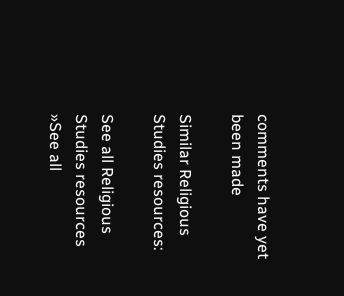comments have yet been made

Similar Religious Studies resources:

See all Religious Studies resources »See all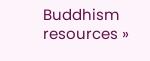Buddhism resources »